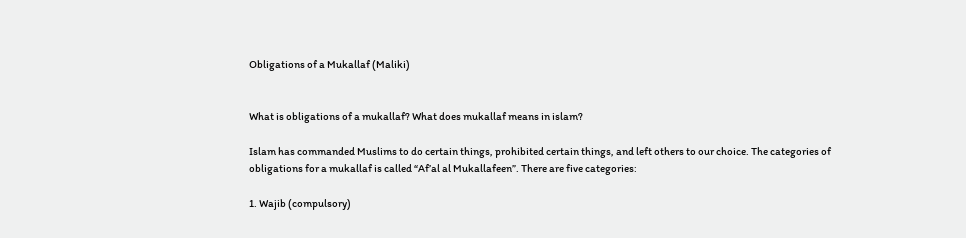Obligations of a Mukallaf (Maliki)


What is obligations of a mukallaf? What does mukallaf means in islam?

Islam has commanded Muslims to do certain things, prohibited certain things, and left others to our choice. The categories of obligations for a mukallaf is called “Af’al al Mukallafeen”. There are five categories:

1. Wajib (compulsory)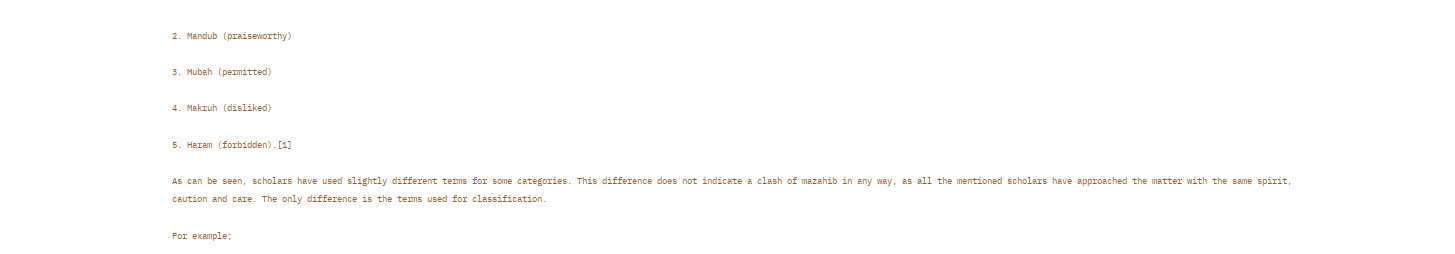2. Mandub (praiseworthy)

3. Mubah (permitted)

4. Makruh (disliked)

5. Haram (forbidden).[1]

As can be seen, scholars have used slightly different terms for some categories. This difference does not indicate a clash of mazahib in any way, as all the mentioned scholars have approached the matter with the same spirit, caution and care. The only difference is the terms used for classification.

For example;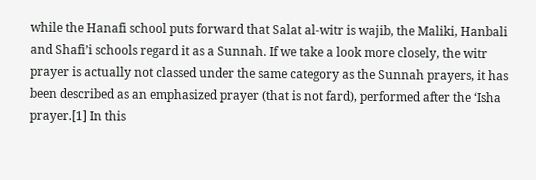while the Hanafi school puts forward that Salat al-witr is wajib, the Maliki, Hanbali and Shafi’i schools regard it as a Sunnah. If we take a look more closely, the witr prayer is actually not classed under the same category as the Sunnah prayers, it has been described as an emphasized prayer (that is not fard), performed after the ‘Isha prayer.[1] In this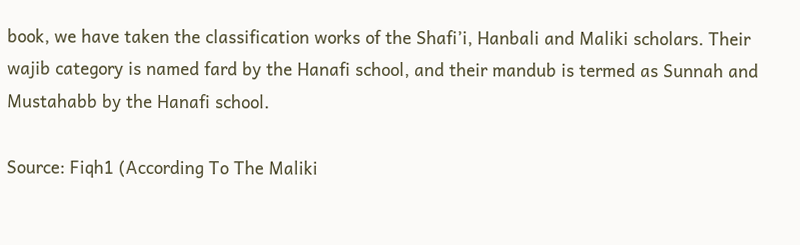book, we have taken the classification works of the Shafi’i, Hanbali and Maliki scholars. Their wajib category is named fard by the Hanafi school, and their mandub is termed as Sunnah and Mustahabb by the Hanafi school.

Source: Fiqh1 (According To The Maliki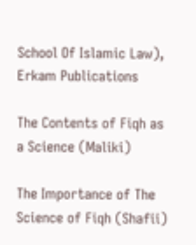School Of Islamic Law), Erkam Publications

The Contents of Fiqh as a Science (Maliki)

The Importance of The Science of Fiqh (Shafii)